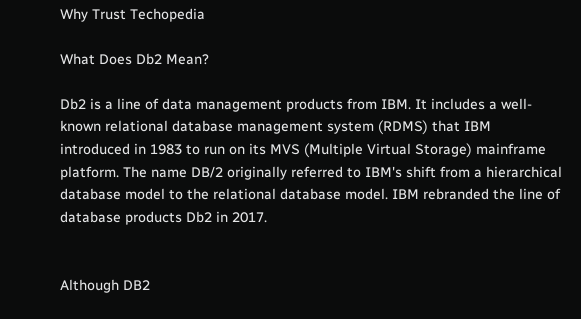Why Trust Techopedia

What Does Db2 Mean?

Db2 is a line of data management products from IBM. It includes a well-known relational database management system (RDMS) that IBM introduced in 1983 to run on its MVS (Multiple Virtual Storage) mainframe platform. The name DB/2 originally referred to IBM's shift from a hierarchical database model to the relational database model. IBM rebranded the line of database products Db2 in 2017.


Although DB2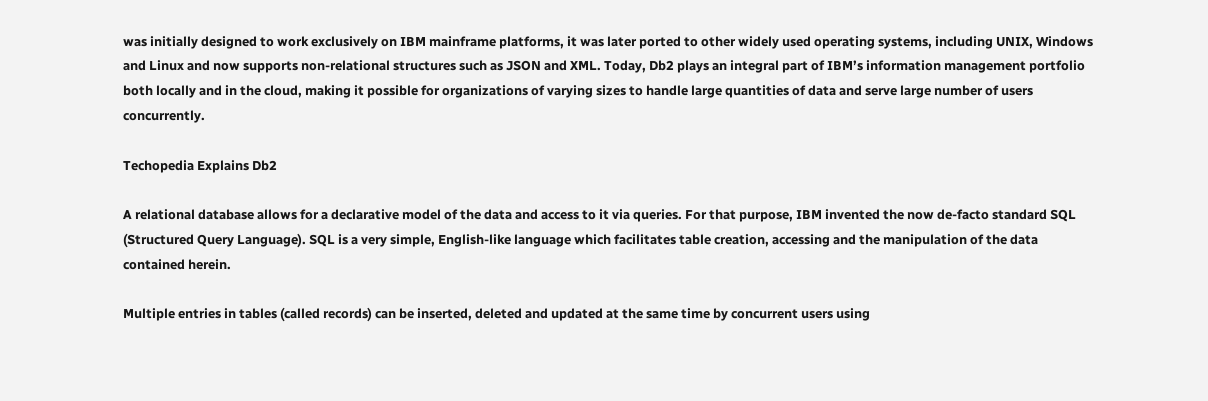was initially designed to work exclusively on IBM mainframe platforms, it was later ported to other widely used operating systems, including UNIX, Windows and Linux and now supports non-relational structures such as JSON and XML. Today, Db2 plays an integral part of IBM’s information management portfolio both locally and in the cloud, making it possible for organizations of varying sizes to handle large quantities of data and serve large number of users concurrently.

Techopedia Explains Db2

A relational database allows for a declarative model of the data and access to it via queries. For that purpose, IBM invented the now de-facto standard SQL (Structured Query Language). SQL is a very simple, English-like language which facilitates table creation, accessing and the manipulation of the data contained herein.

Multiple entries in tables (called records) can be inserted, deleted and updated at the same time by concurrent users using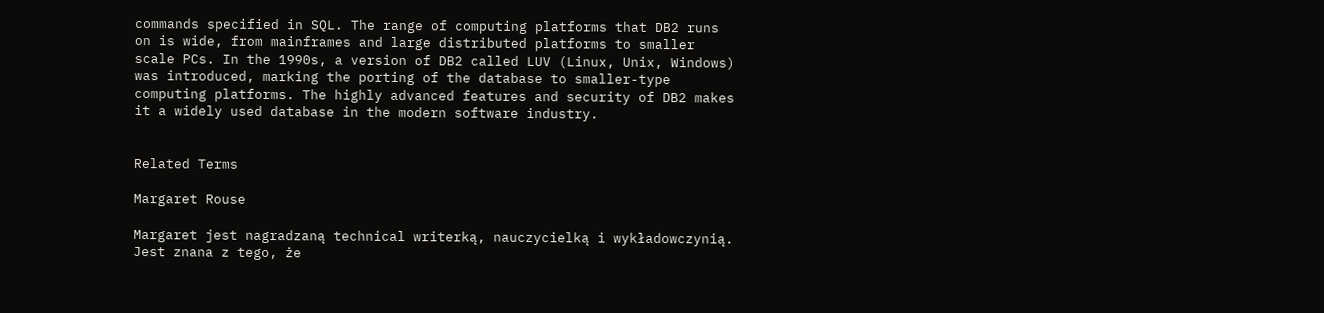commands specified in SQL. The range of computing platforms that DB2 runs on is wide, from mainframes and large distributed platforms to smaller scale PCs. In the 1990s, a version of DB2 called LUV (Linux, Unix, Windows) was introduced, marking the porting of the database to smaller-type computing platforms. The highly advanced features and security of DB2 makes it a widely used database in the modern software industry.


Related Terms

Margaret Rouse

Margaret jest nagradzaną technical writerką, nauczycielką i wykładowczynią. Jest znana z tego, że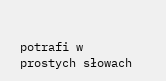potrafi w prostych słowach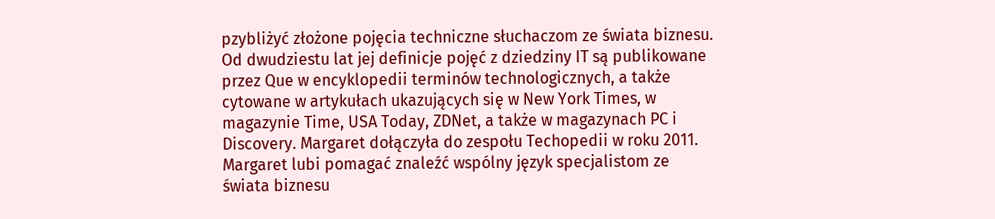pzybliżyć złożone pojęcia techniczne słuchaczom ze świata biznesu. Od dwudziestu lat jej definicje pojęć z dziedziny IT są publikowane przez Que w encyklopedii terminów technologicznych, a także cytowane w artykułach ukazujących się w New York Times, w magazynie Time, USA Today, ZDNet, a także w magazynach PC i Discovery. Margaret dołączyła do zespołu Techopedii w roku 2011. Margaret lubi pomagać znaleźć wspólny język specjalistom ze świata biznesu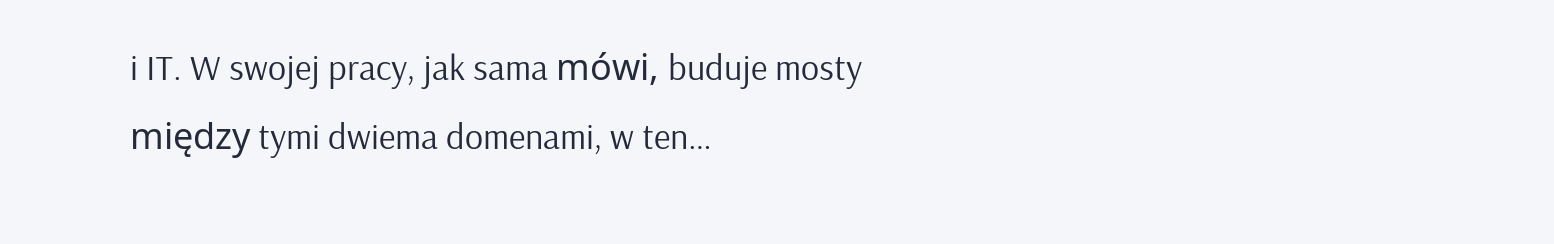i IT. W swojej pracy, jak sama mówi, buduje mosty między tymi dwiema domenami, w ten…